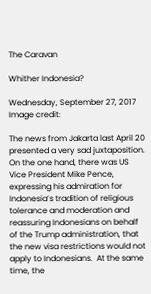The Caravan

Whither Indonesia?

Wednesday, September 27, 2017
Image credit:

The news from Jakarta last April 20 presented a very sad juxtaposition. On the one hand, there was US Vice President Mike Pence, expressing his admiration for Indonesia’s tradition of religious tolerance and moderation and reassuring Indonesians on behalf of the Trump administration, that the new visa restrictions would not apply to Indonesians.  At the same time, the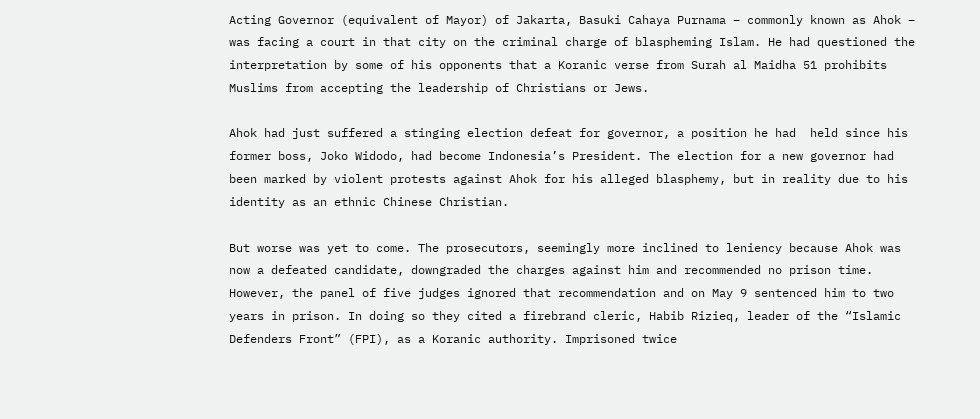Acting Governor (equivalent of Mayor) of Jakarta, Basuki Cahaya Purnama – commonly known as Ahok – was facing a court in that city on the criminal charge of blaspheming Islam. He had questioned the interpretation by some of his opponents that a Koranic verse from Surah al Maidha 51 prohibits Muslims from accepting the leadership of Christians or Jews.

Ahok had just suffered a stinging election defeat for governor, a position he had  held since his former boss, Joko Widodo, had become Indonesia’s President. The election for a new governor had been marked by violent protests against Ahok for his alleged blasphemy, but in reality due to his identity as an ethnic Chinese Christian.

But worse was yet to come. The prosecutors, seemingly more inclined to leniency because Ahok was now a defeated candidate, downgraded the charges against him and recommended no prison time. However, the panel of five judges ignored that recommendation and on May 9 sentenced him to two years in prison. In doing so they cited a firebrand cleric, Habib Rizieq, leader of the “Islamic Defenders Front” (FPI), as a Koranic authority. Imprisoned twice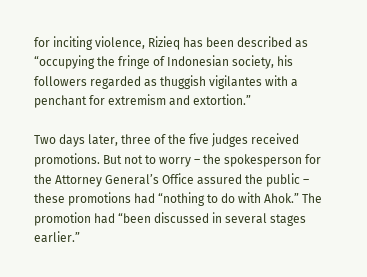for inciting violence, Rizieq has been described as “occupying the fringe of Indonesian society, his followers regarded as thuggish vigilantes with a penchant for extremism and extortion.”

Two days later, three of the five judges received promotions. But not to worry – the spokesperson for the Attorney General’s Office assured the public – these promotions had “nothing to do with Ahok.” The promotion had “been discussed in several stages earlier.”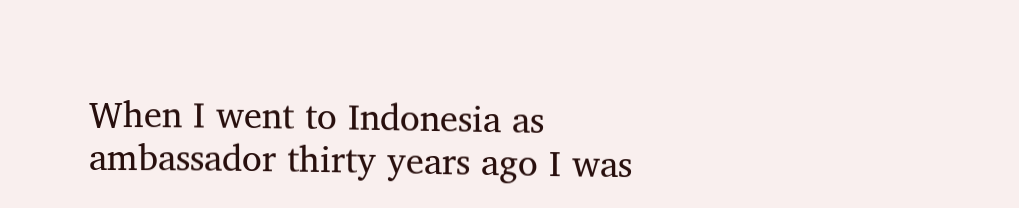When I went to Indonesia as ambassador thirty years ago I was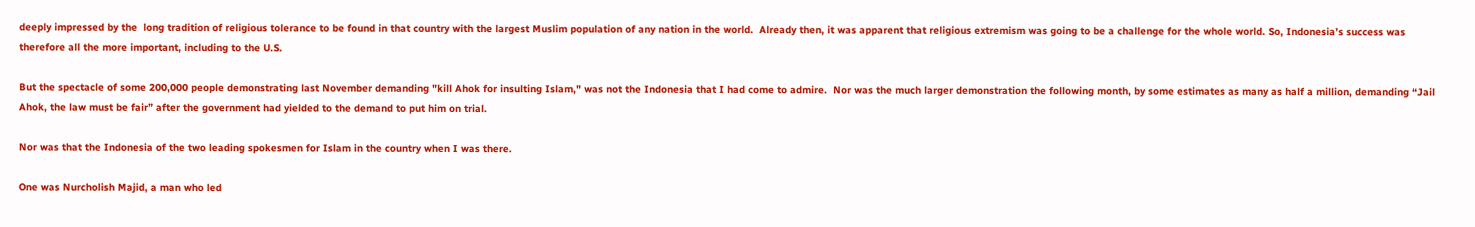deeply impressed by the  long tradition of religious tolerance to be found in that country with the largest Muslim population of any nation in the world.  Already then, it was apparent that religious extremism was going to be a challenge for the whole world. So, Indonesia’s success was therefore all the more important, including to the U.S.

But the spectacle of some 200,000 people demonstrating last November demanding "kill Ahok for insulting Islam," was not the Indonesia that I had come to admire.  Nor was the much larger demonstration the following month, by some estimates as many as half a million, demanding “Jail Ahok, the law must be fair” after the government had yielded to the demand to put him on trial.

Nor was that the Indonesia of the two leading spokesmen for Islam in the country when I was there.

One was Nurcholish Majid, a man who led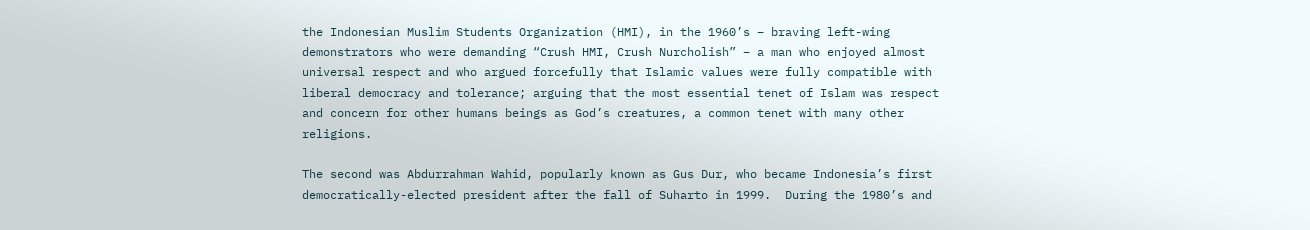the Indonesian Muslim Students Organization (HMI), in the 1960’s – braving left-wing demonstrators who were demanding “Crush HMI, Crush Nurcholish” – a man who enjoyed almost universal respect and who argued forcefully that Islamic values were fully compatible with liberal democracy and tolerance; arguing that the most essential tenet of Islam was respect and concern for other humans beings as God’s creatures, a common tenet with many other religions.

The second was Abdurrahman Wahid, popularly known as Gus Dur, who became Indonesia’s first democratically-elected president after the fall of Suharto in 1999.  During the 1980’s and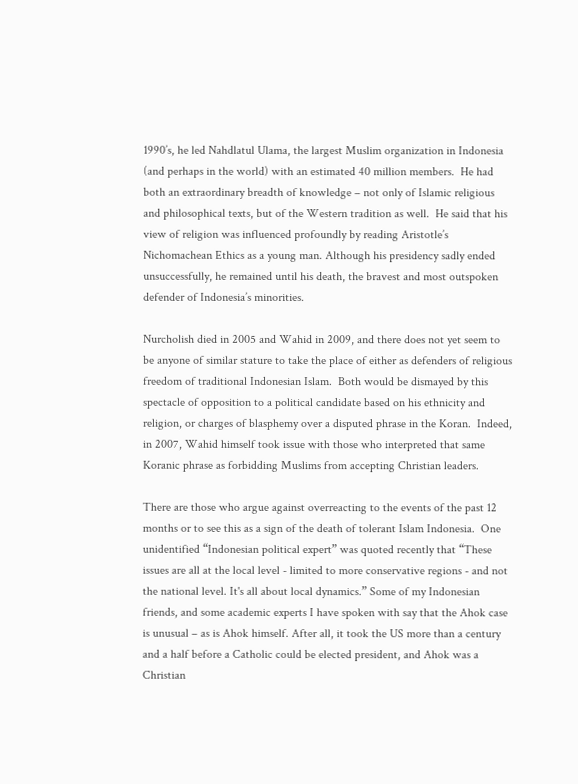1990’s, he led Nahdlatul Ulama, the largest Muslim organization in Indonesia (and perhaps in the world) with an estimated 40 million members.  He had both an extraordinary breadth of knowledge – not only of Islamic religious and philosophical texts, but of the Western tradition as well.  He said that his view of religion was influenced profoundly by reading Aristotle’s Nichomachean Ethics as a young man. Although his presidency sadly ended unsuccessfully, he remained until his death, the bravest and most outspoken defender of Indonesia’s minorities.

Nurcholish died in 2005 and Wahid in 2009, and there does not yet seem to be anyone of similar stature to take the place of either as defenders of religious freedom of traditional Indonesian Islam.  Both would be dismayed by this spectacle of opposition to a political candidate based on his ethnicity and religion, or charges of blasphemy over a disputed phrase in the Koran.  Indeed, in 2007, Wahid himself took issue with those who interpreted that same Koranic phrase as forbidding Muslims from accepting Christian leaders.

There are those who argue against overreacting to the events of the past 12 months or to see this as a sign of the death of tolerant Islam Indonesia.  One unidentified “Indonesian political expert” was quoted recently that “These issues are all at the local level - limited to more conservative regions - and not the national level. It's all about local dynamics.” Some of my Indonesian friends, and some academic experts I have spoken with say that the Ahok case is unusual – as is Ahok himself. After all, it took the US more than a century and a half before a Catholic could be elected president, and Ahok was a Christian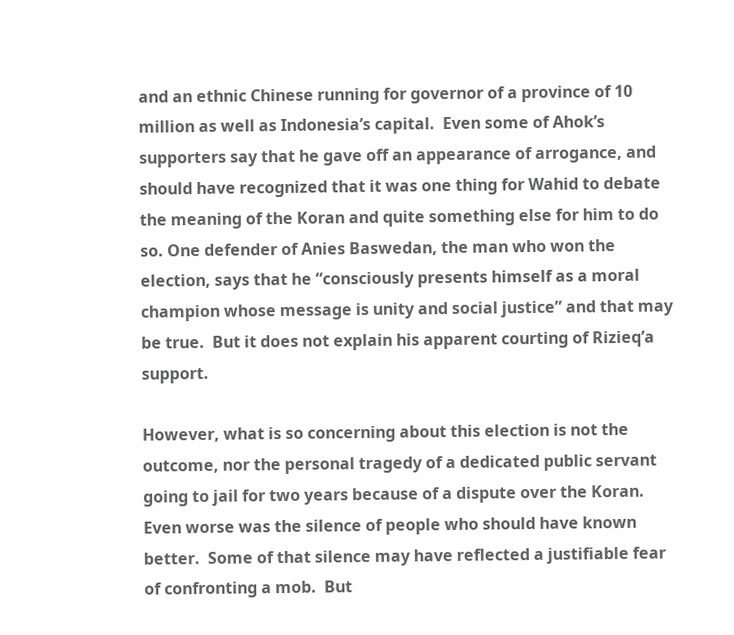and an ethnic Chinese running for governor of a province of 10 million as well as Indonesia’s capital.  Even some of Ahok’s supporters say that he gave off an appearance of arrogance, and should have recognized that it was one thing for Wahid to debate the meaning of the Koran and quite something else for him to do so. One defender of Anies Baswedan, the man who won the election, says that he “consciously presents himself as a moral champion whose message is unity and social justice” and that may be true.  But it does not explain his apparent courting of Rizieq’a support.

However, what is so concerning about this election is not the outcome, nor the personal tragedy of a dedicated public servant going to jail for two years because of a dispute over the Koran.  Even worse was the silence of people who should have known better.  Some of that silence may have reflected a justifiable fear of confronting a mob.  But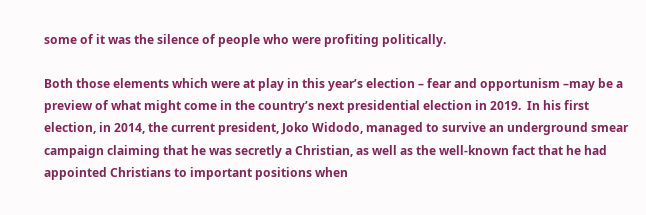some of it was the silence of people who were profiting politically.

Both those elements which were at play in this year’s election – fear and opportunism –may be a preview of what might come in the country’s next presidential election in 2019.  In his first election, in 2014, the current president, Joko Widodo, managed to survive an underground smear campaign claiming that he was secretly a Christian, as well as the well-known fact that he had appointed Christians to important positions when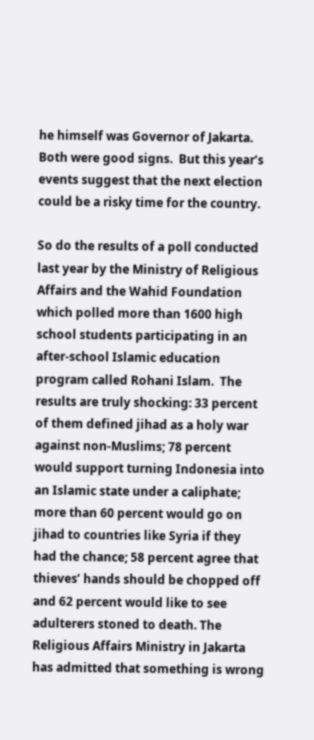he himself was Governor of Jakarta.  Both were good signs.  But this year’s events suggest that the next election could be a risky time for the country.

So do the results of a poll conducted last year by the Ministry of Religious Affairs and the Wahid Foundation which polled more than 1600 high school students participating in an after-school Islamic education program called Rohani Islam.  The results are truly shocking: 33 percent of them defined jihad as a holy war against non-Muslims; 78 percent would support turning Indonesia into an Islamic state under a caliphate; more than 60 percent would go on jihad to countries like Syria if they had the chance; 58 percent agree that thieves’ hands should be chopped off and 62 percent would like to see adulterers stoned to death. The Religious Affairs Ministry in Jakarta has admitted that something is wrong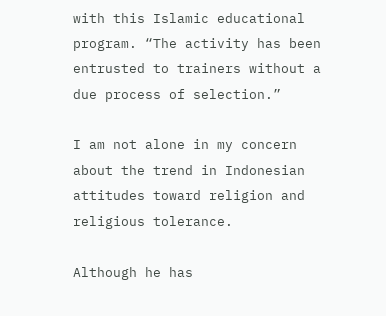with this Islamic educational program. “The activity has been entrusted to trainers without a due process of selection.”

I am not alone in my concern about the trend in Indonesian attitudes toward religion and religious tolerance.

Although he has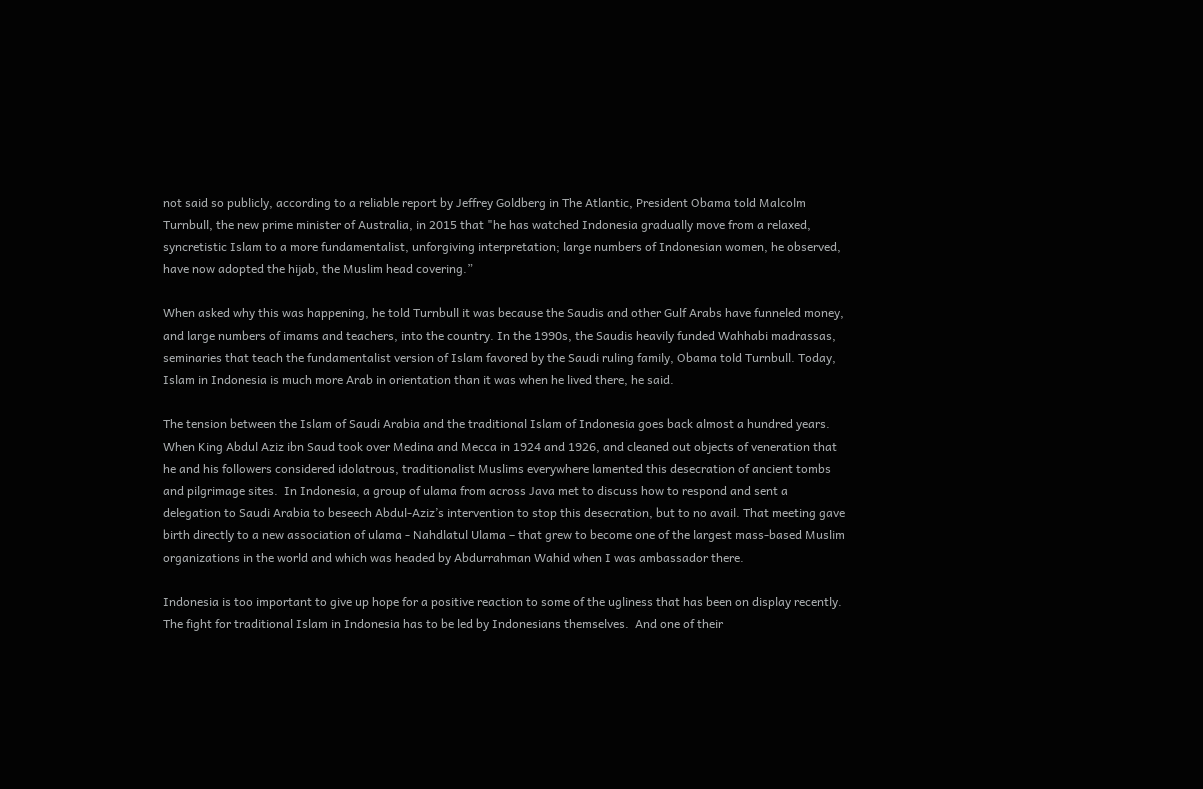not said so publicly, according to a reliable report by Jeffrey Goldberg in The Atlantic, President Obama told Malcolm Turnbull, the new prime minister of Australia, in 2015 that "he has watched Indonesia gradually move from a relaxed, syncretistic Islam to a more fundamentalist, unforgiving interpretation; large numbers of Indonesian women, he observed, have now adopted the hijab, the Muslim head covering.”

When asked why this was happening, he told Turnbull it was because the Saudis and other Gulf Arabs have funneled money, and large numbers of imams and teachers, into the country. In the 1990s, the Saudis heavily funded Wahhabi madrassas, seminaries that teach the fundamentalist version of Islam favored by the Saudi ruling family, Obama told Turnbull. Today, Islam in Indonesia is much more Arab in orientation than it was when he lived there, he said.

The tension between the Islam of Saudi Arabia and the traditional Islam of Indonesia goes back almost a hundred years.  When King Abdul Aziz ibn Saud took over Medina and Mecca in 1924 and 1926, and cleaned out objects of veneration that he and his followers considered idolatrous, traditionalist Muslims everywhere lamented this desecration of ancient tombs and pilgrimage sites.  In Indonesia, a group of ulama from across Java met to discuss how to respond and sent a delegation to Saudi Arabia to beseech Abdul-Aziz’s intervention to stop this desecration, but to no avail. That meeting gave birth directly to a new association of ulama - Nahdlatul Ulama – that grew to become one of the largest mass-based Muslim organizations in the world and which was headed by Abdurrahman Wahid when I was ambassador there.

Indonesia is too important to give up hope for a positive reaction to some of the ugliness that has been on display recently.  The fight for traditional Islam in Indonesia has to be led by Indonesians themselves.  And one of their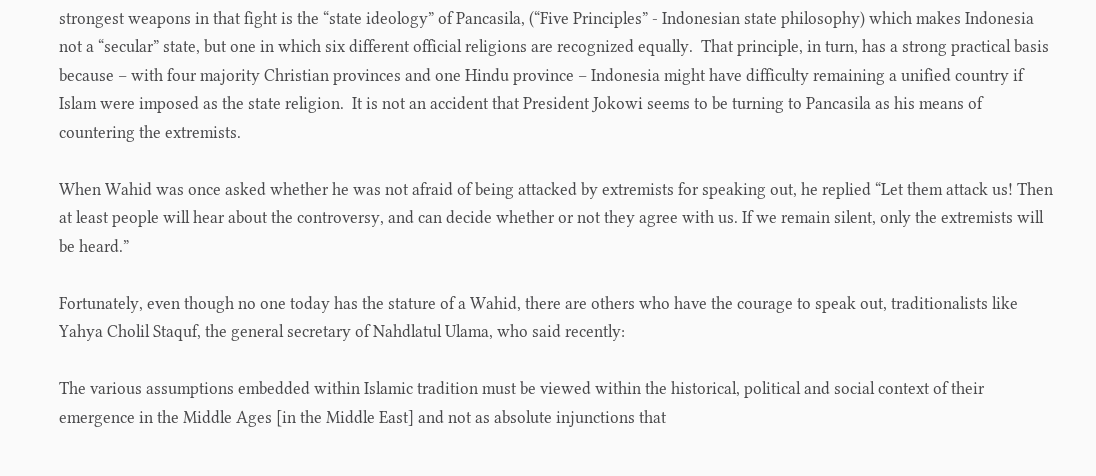strongest weapons in that fight is the “state ideology” of Pancasila, (“Five Principles” - Indonesian state philosophy) which makes Indonesia not a “secular” state, but one in which six different official religions are recognized equally.  That principle, in turn, has a strong practical basis because – with four majority Christian provinces and one Hindu province – Indonesia might have difficulty remaining a unified country if Islam were imposed as the state religion.  It is not an accident that President Jokowi seems to be turning to Pancasila as his means of countering the extremists.

When Wahid was once asked whether he was not afraid of being attacked by extremists for speaking out, he replied “Let them attack us! Then at least people will hear about the controversy, and can decide whether or not they agree with us. If we remain silent, only the extremists will be heard.”

Fortunately, even though no one today has the stature of a Wahid, there are others who have the courage to speak out, traditionalists like Yahya Cholil Staquf, the general secretary of Nahdlatul Ulama, who said recently:

The various assumptions embedded within Islamic tradition must be viewed within the historical, political and social context of their emergence in the Middle Ages [in the Middle East] and not as absolute injunctions that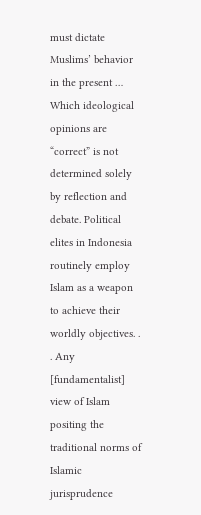must dictate Muslims’ behavior in the present … Which ideological opinions are “correct” is not determined solely by reflection and debate. Political elites in Indonesia routinely employ Islam as a weapon to achieve their worldly objectives. . . Any [fundamentalist] view of Islam positing the traditional norms of Islamic jurisprudence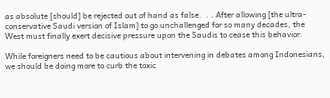as absolute [should] be rejected out of hand as false.  . . After allowing [the ultra-conservative Saudi version of Islam] to go unchallenged for so many decades, the West must finally exert decisive pressure upon the Saudis to cease this behavior.

While foreigners need to be cautious about intervening in debates among Indonesians, we should be doing more to curb the toxic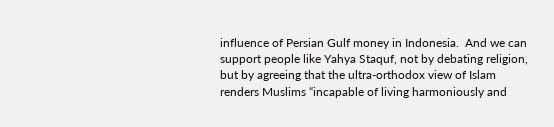influence of Persian Gulf money in Indonesia.  And we can support people like Yahya Staquf, not by debating religion, but by agreeing that the ultra-orthodox view of Islam renders Muslims “incapable of living harmoniously and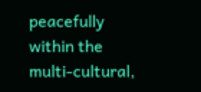peacefully within the multi-cultural,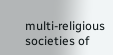multi-religious societies of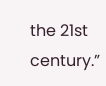the 21st century.”